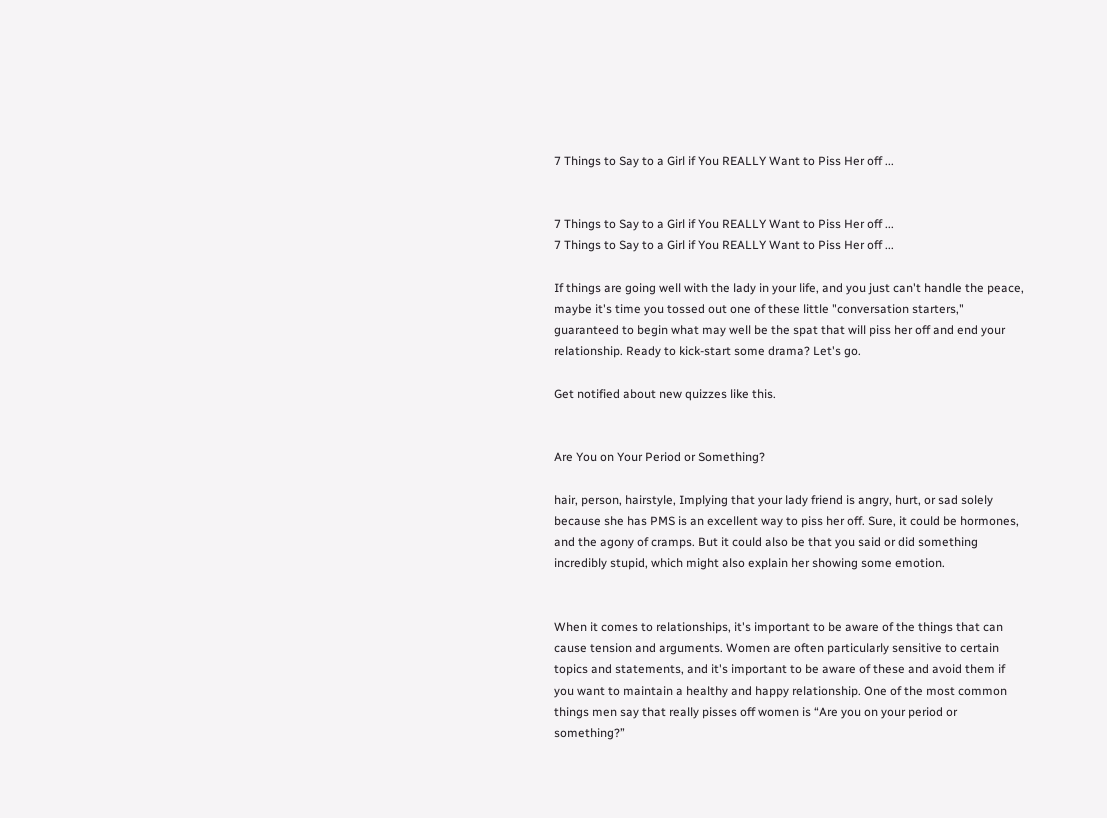7 Things to Say to a Girl if You REALLY Want to Piss Her off ...


7 Things to Say to a Girl if You REALLY Want to Piss Her off ...
7 Things to Say to a Girl if You REALLY Want to Piss Her off ...

If things are going well with the lady in your life, and you just can't handle the peace, maybe it's time you tossed out one of these little "conversation starters," guaranteed to begin what may well be the spat that will piss her off and end your relationship. Ready to kick-start some drama? Let's go.

Get notified about new quizzes like this.


Are You on Your Period or Something?

hair, person, hairstyle, Implying that your lady friend is angry, hurt, or sad solely because she has PMS is an excellent way to piss her off. Sure, it could be hormones, and the agony of cramps. But it could also be that you said or did something incredibly stupid, which might also explain her showing some emotion.


When it comes to relationships, it's important to be aware of the things that can cause tension and arguments. Women are often particularly sensitive to certain topics and statements, and it's important to be aware of these and avoid them if you want to maintain a healthy and happy relationship. One of the most common things men say that really pisses off women is “Are you on your period or something?”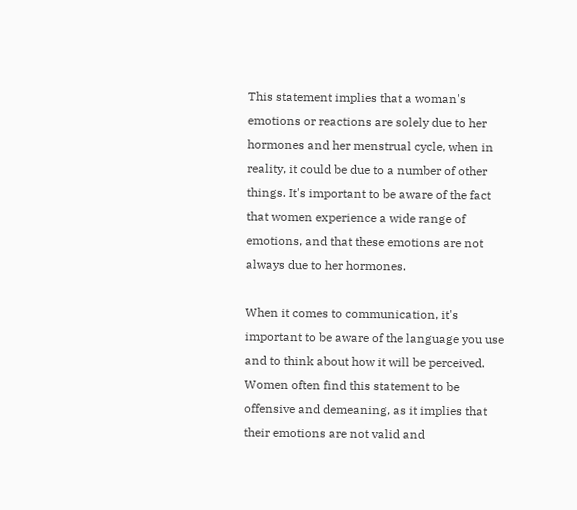This statement implies that a woman's emotions or reactions are solely due to her hormones and her menstrual cycle, when in reality, it could be due to a number of other things. It's important to be aware of the fact that women experience a wide range of emotions, and that these emotions are not always due to her hormones.

When it comes to communication, it's important to be aware of the language you use and to think about how it will be perceived. Women often find this statement to be offensive and demeaning, as it implies that their emotions are not valid and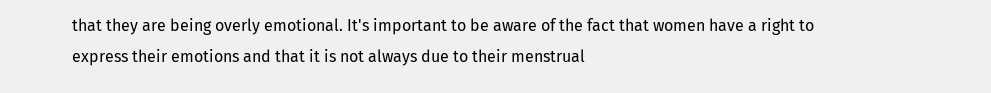that they are being overly emotional. It's important to be aware of the fact that women have a right to express their emotions and that it is not always due to their menstrual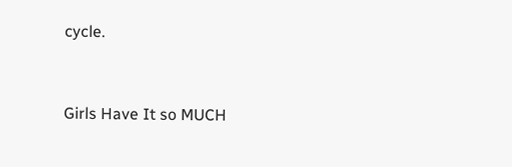cycle.


Girls Have It so MUCH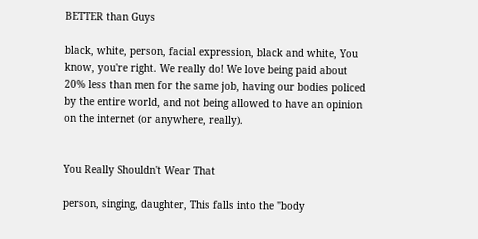BETTER than Guys

black, white, person, facial expression, black and white, You know, you're right. We really do! We love being paid about 20% less than men for the same job, having our bodies policed by the entire world, and not being allowed to have an opinion on the internet (or anywhere, really).


You Really Shouldn't Wear That

person, singing, daughter, This falls into the "body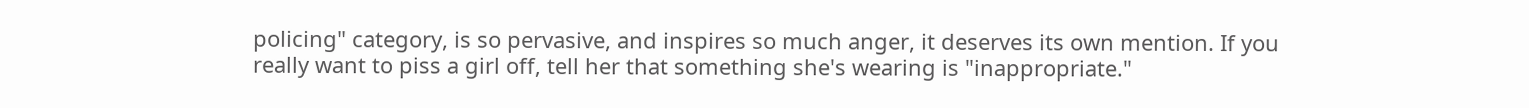policing" category, is so pervasive, and inspires so much anger, it deserves its own mention. If you really want to piss a girl off, tell her that something she's wearing is "inappropriate."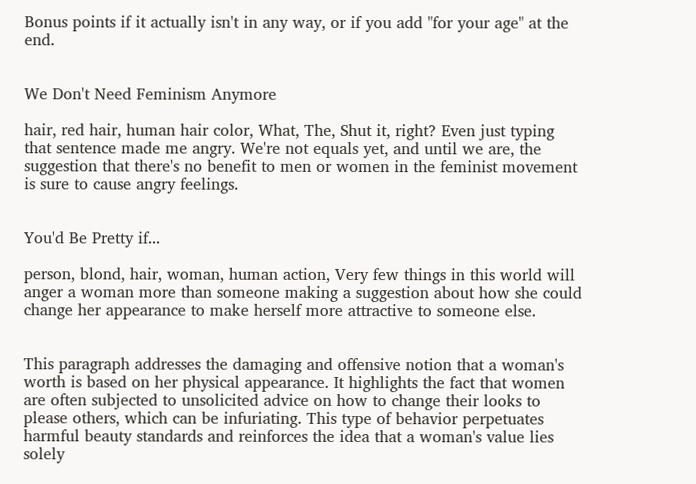Bonus points if it actually isn't in any way, or if you add "for your age" at the end.


We Don't Need Feminism Anymore

hair, red hair, human hair color, What, The, Shut it, right? Even just typing that sentence made me angry. We're not equals yet, and until we are, the suggestion that there's no benefit to men or women in the feminist movement is sure to cause angry feelings.


You'd Be Pretty if...

person, blond, hair, woman, human action, Very few things in this world will anger a woman more than someone making a suggestion about how she could change her appearance to make herself more attractive to someone else.


This paragraph addresses the damaging and offensive notion that a woman's worth is based on her physical appearance. It highlights the fact that women are often subjected to unsolicited advice on how to change their looks to please others, which can be infuriating. This type of behavior perpetuates harmful beauty standards and reinforces the idea that a woman's value lies solely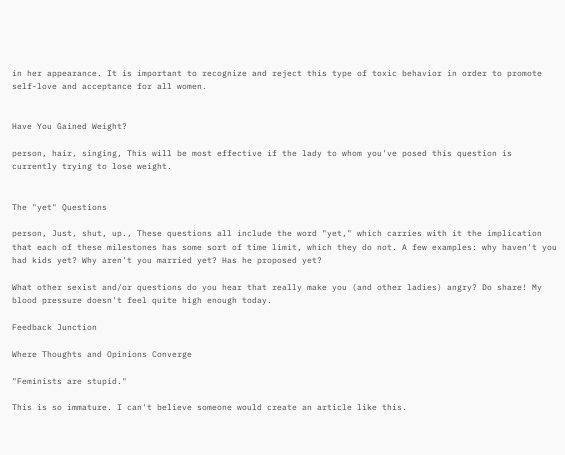in her appearance. It is important to recognize and reject this type of toxic behavior in order to promote self-love and acceptance for all women.


Have You Gained Weight?

person, hair, singing, This will be most effective if the lady to whom you've posed this question is currently trying to lose weight.


The "yet" Questions

person, Just, shut, up., These questions all include the word "yet," which carries with it the implication that each of these milestones has some sort of time limit, which they do not. A few examples: why haven't you had kids yet? Why aren't you married yet? Has he proposed yet?

What other sexist and/or questions do you hear that really make you (and other ladies) angry? Do share! My blood pressure doesn't feel quite high enough today.

Feedback Junction

Where Thoughts and Opinions Converge

"Feminists are stupid."

This is so immature. I can't believe someone would create an article like this.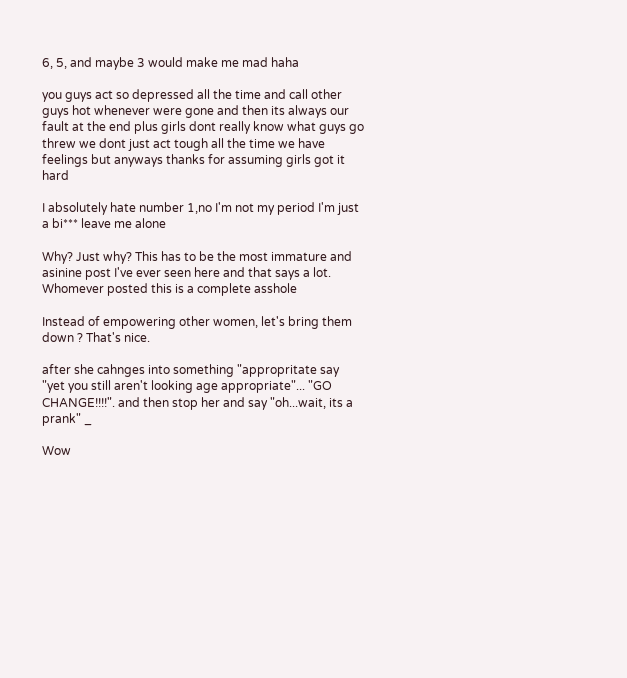6, 5, and maybe 3 would make me mad haha

you guys act so depressed all the time and call other guys hot whenever were gone and then its always our fault at the end plus girls dont really know what guys go threw we dont just act tough all the time we have feelings but anyways thanks for assuming girls got it hard

I absolutely hate number 1,no I'm not my period I'm just a bi*** leave me alone

Why? Just why? This has to be the most immature and asinine post I've ever seen here and that says a lot. Whomever posted this is a complete asshole

Instead of empowering other women, let's bring them down ? That's nice.

after she cahnges into something "appropritate say "yet you still aren't looking age appropriate"... "GO CHANGE!!!!". and then stop her and say "oh...wait, its a prank" _

Wow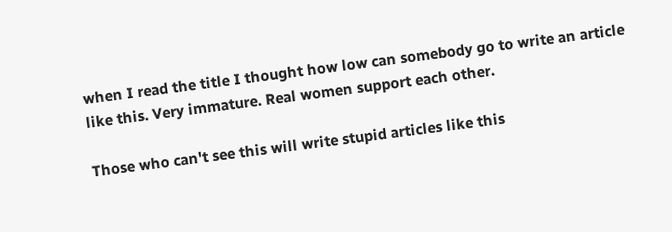when I read the title I thought how low can somebody go to write an article like this. Very immature. Real women support each other.

Those who can't see this will write stupid articles like this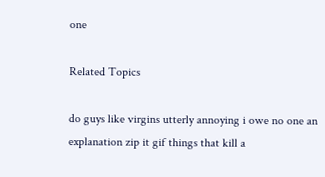one

Related Topics

do guys like virgins utterly annoying i owe no one an explanation zip it gif things that kill a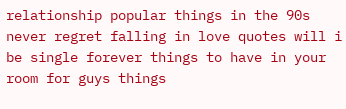relationship popular things in the 90s never regret falling in love quotes will i be single forever things to have in your room for guys things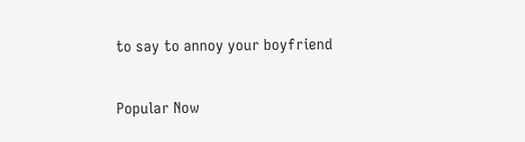to say to annoy your boyfriend

Popular Now